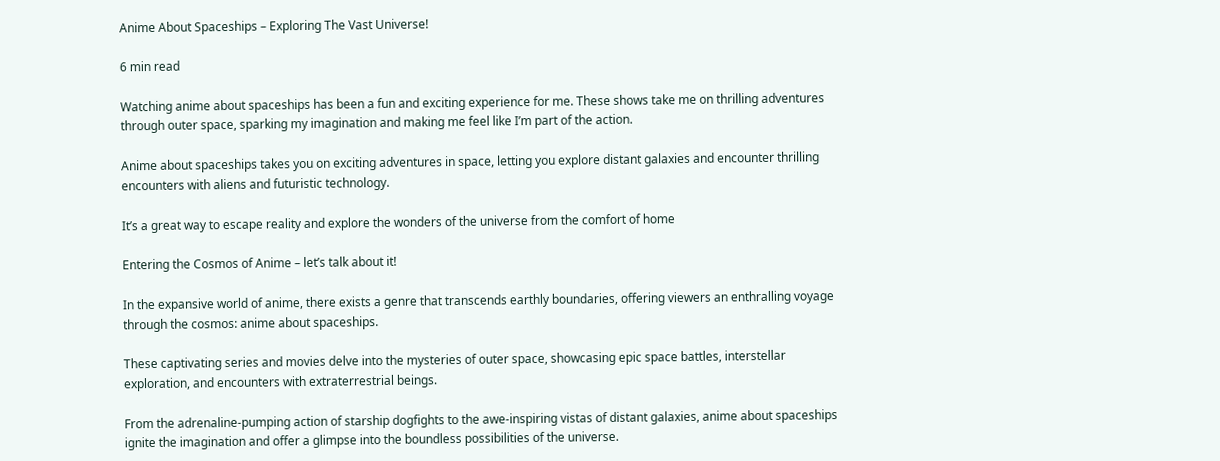Anime About Spaceships – Exploring The Vast Universe!

6 min read

Watching anime about spaceships has been a fun and exciting experience for me. These shows take me on thrilling adventures through outer space, sparking my imagination and making me feel like I’m part of the action.

Anime about spaceships takes you on exciting adventures in space, letting you explore distant galaxies and encounter thrilling encounters with aliens and futuristic technology.

It’s a great way to escape reality and explore the wonders of the universe from the comfort of home

Entering the Cosmos of Anime – let’s talk about it!

In the expansive world of anime, there exists a genre that transcends earthly boundaries, offering viewers an enthralling voyage through the cosmos: anime about spaceships.

These captivating series and movies delve into the mysteries of outer space, showcasing epic space battles, interstellar exploration, and encounters with extraterrestrial beings.

From the adrenaline-pumping action of starship dogfights to the awe-inspiring vistas of distant galaxies, anime about spaceships ignite the imagination and offer a glimpse into the boundless possibilities of the universe.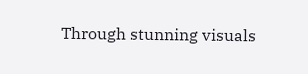Through stunning visuals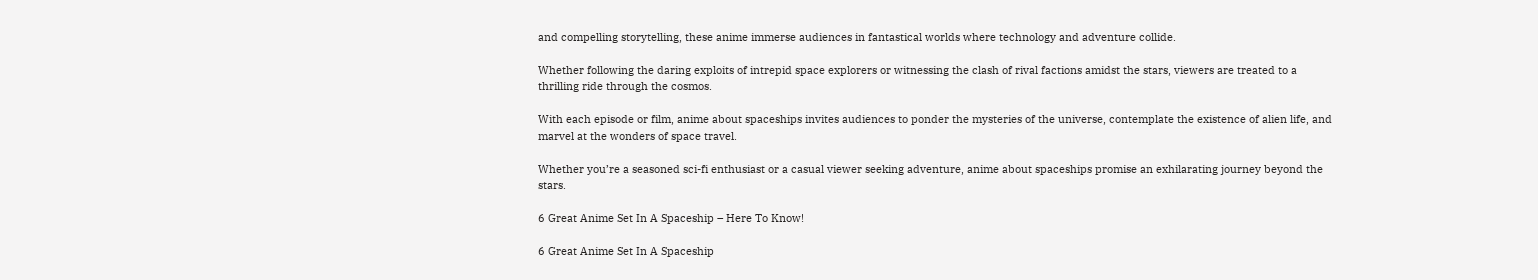and compelling storytelling, these anime immerse audiences in fantastical worlds where technology and adventure collide.

Whether following the daring exploits of intrepid space explorers or witnessing the clash of rival factions amidst the stars, viewers are treated to a thrilling ride through the cosmos.

With each episode or film, anime about spaceships invites audiences to ponder the mysteries of the universe, contemplate the existence of alien life, and marvel at the wonders of space travel.

Whether you’re a seasoned sci-fi enthusiast or a casual viewer seeking adventure, anime about spaceships promise an exhilarating journey beyond the stars.

6 Great Anime Set In A Spaceship – Here To Know!

6 Great Anime Set In A Spaceship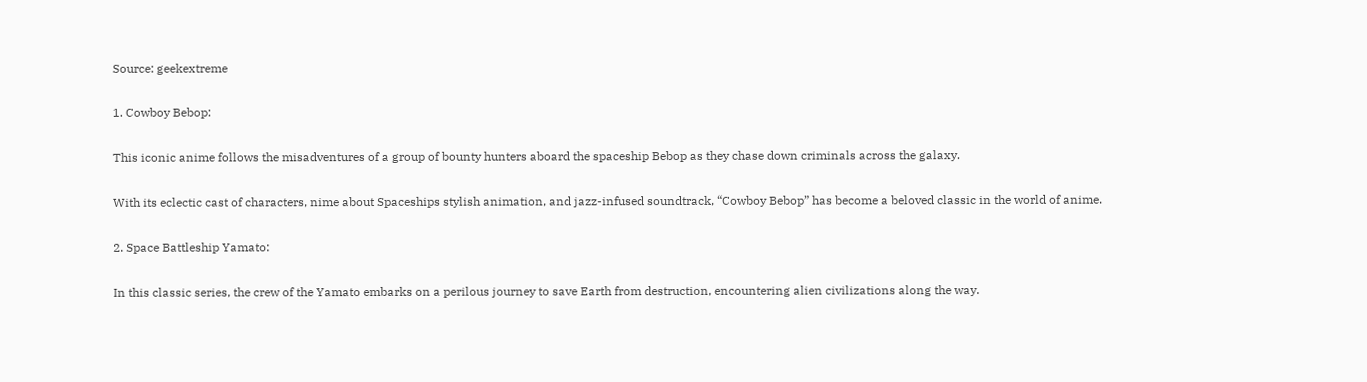Source: geekextreme

1. Cowboy Bebop:

This iconic anime follows the misadventures of a group of bounty hunters aboard the spaceship Bebop as they chase down criminals across the galaxy.

With its eclectic cast of characters, nime about Spaceships stylish animation, and jazz-infused soundtrack, “Cowboy Bebop” has become a beloved classic in the world of anime.

2. Space Battleship Yamato:

In this classic series, the crew of the Yamato embarks on a perilous journey to save Earth from destruction, encountering alien civilizations along the way.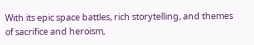With its epic space battles, rich storytelling, and themes of sacrifice and heroism,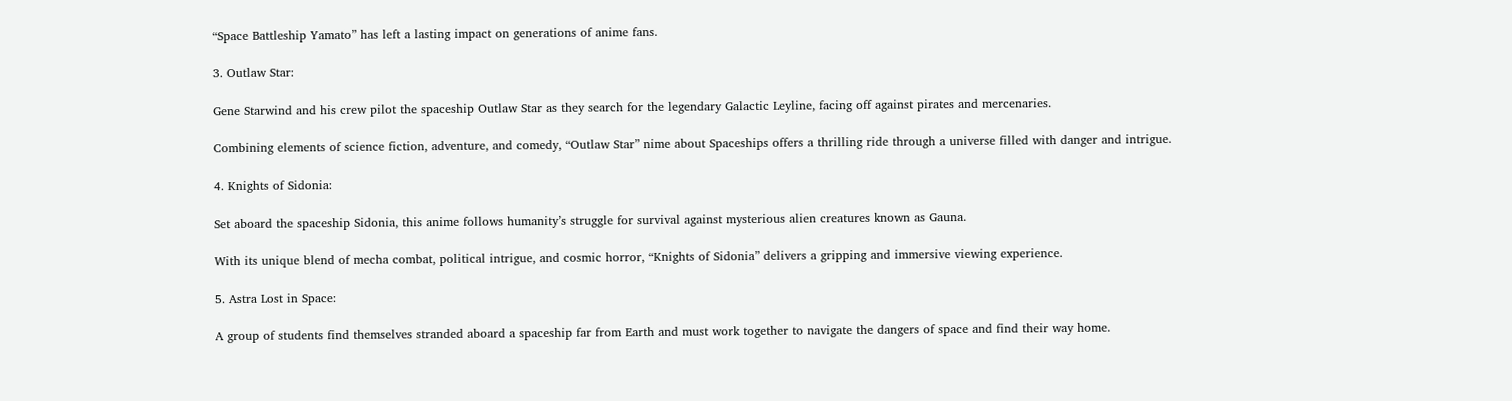“Space Battleship Yamato” has left a lasting impact on generations of anime fans.

3. Outlaw Star:

Gene Starwind and his crew pilot the spaceship Outlaw Star as they search for the legendary Galactic Leyline, facing off against pirates and mercenaries.

Combining elements of science fiction, adventure, and comedy, “Outlaw Star” nime about Spaceships offers a thrilling ride through a universe filled with danger and intrigue.

4. Knights of Sidonia:

Set aboard the spaceship Sidonia, this anime follows humanity’s struggle for survival against mysterious alien creatures known as Gauna.

With its unique blend of mecha combat, political intrigue, and cosmic horror, “Knights of Sidonia” delivers a gripping and immersive viewing experience.

5. Astra Lost in Space:

A group of students find themselves stranded aboard a spaceship far from Earth and must work together to navigate the dangers of space and find their way home.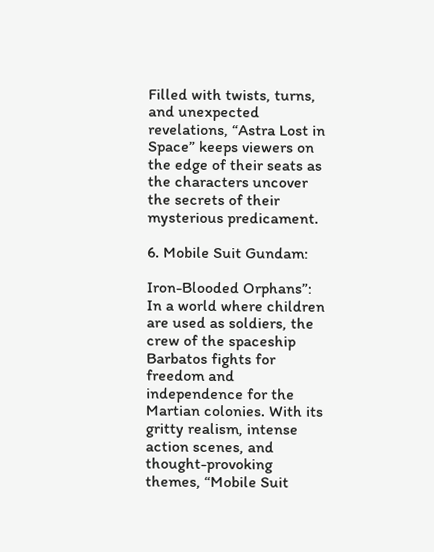Filled with twists, turns, and unexpected revelations, “Astra Lost in Space” keeps viewers on the edge of their seats as the characters uncover the secrets of their mysterious predicament.

6. Mobile Suit Gundam:

Iron-Blooded Orphans”: In a world where children are used as soldiers, the crew of the spaceship Barbatos fights for freedom and independence for the Martian colonies. With its gritty realism, intense action scenes, and thought-provoking themes, “Mobile Suit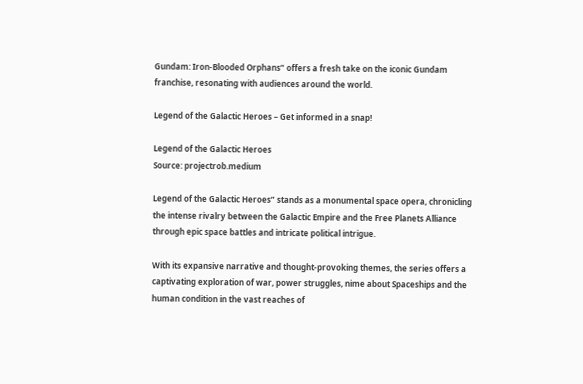Gundam: Iron-Blooded Orphans” offers a fresh take on the iconic Gundam franchise, resonating with audiences around the world.

Legend of the Galactic Heroes – Get informed in a snap!

Legend of the Galactic Heroes
Source: projectrob.medium

Legend of the Galactic Heroes” stands as a monumental space opera, chronicling the intense rivalry between the Galactic Empire and the Free Planets Alliance through epic space battles and intricate political intrigue.

With its expansive narrative and thought-provoking themes, the series offers a captivating exploration of war, power struggles, nime about Spaceships and the human condition in the vast reaches of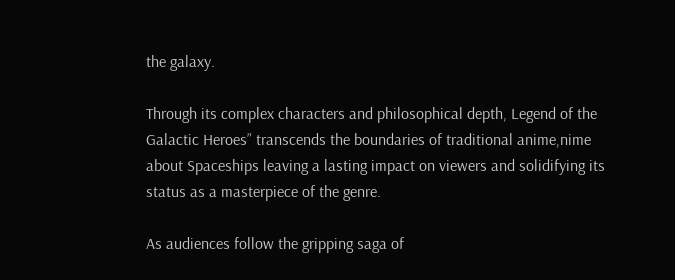the galaxy.

Through its complex characters and philosophical depth, Legend of the Galactic Heroes” transcends the boundaries of traditional anime,nime about Spaceships leaving a lasting impact on viewers and solidifying its status as a masterpiece of the genre.

As audiences follow the gripping saga of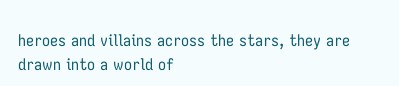heroes and villains across the stars, they are drawn into a world of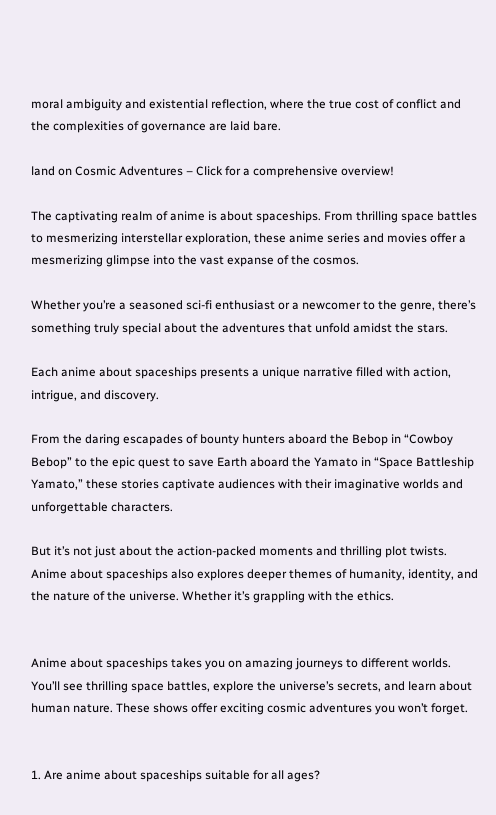moral ambiguity and existential reflection, where the true cost of conflict and the complexities of governance are laid bare.

land on Cosmic Adventures – Click for a comprehensive overview!

The captivating realm of anime is about spaceships. From thrilling space battles to mesmerizing interstellar exploration, these anime series and movies offer a mesmerizing glimpse into the vast expanse of the cosmos.

Whether you’re a seasoned sci-fi enthusiast or a newcomer to the genre, there’s something truly special about the adventures that unfold amidst the stars.

Each anime about spaceships presents a unique narrative filled with action, intrigue, and discovery.

From the daring escapades of bounty hunters aboard the Bebop in “Cowboy Bebop” to the epic quest to save Earth aboard the Yamato in “Space Battleship Yamato,” these stories captivate audiences with their imaginative worlds and unforgettable characters.

But it’s not just about the action-packed moments and thrilling plot twists. Anime about spaceships also explores deeper themes of humanity, identity, and the nature of the universe. Whether it’s grappling with the ethics.


Anime about spaceships takes you on amazing journeys to different worlds. You’ll see thrilling space battles, explore the universe’s secrets, and learn about human nature. These shows offer exciting cosmic adventures you won’t forget.


1. Are anime about spaceships suitable for all ages?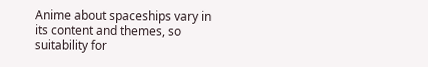Anime about spaceships vary in its content and themes, so suitability for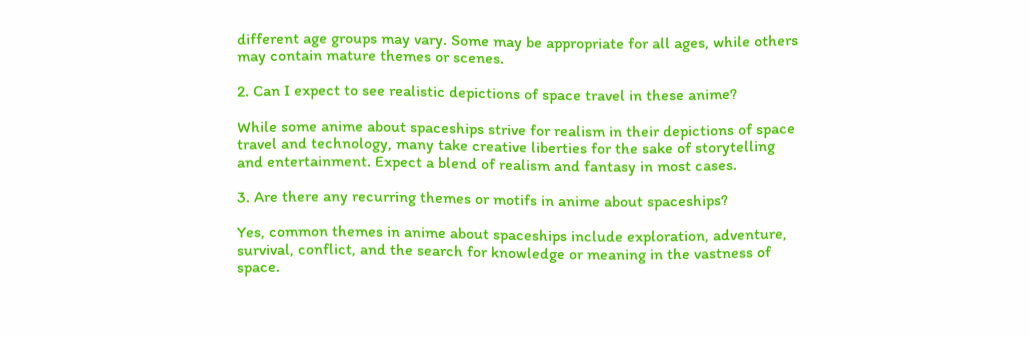different age groups may vary. Some may be appropriate for all ages, while others may contain mature themes or scenes.

2. Can I expect to see realistic depictions of space travel in these anime?

While some anime about spaceships strive for realism in their depictions of space travel and technology, many take creative liberties for the sake of storytelling and entertainment. Expect a blend of realism and fantasy in most cases.

3. Are there any recurring themes or motifs in anime about spaceships?

Yes, common themes in anime about spaceships include exploration, adventure, survival, conflict, and the search for knowledge or meaning in the vastness of space.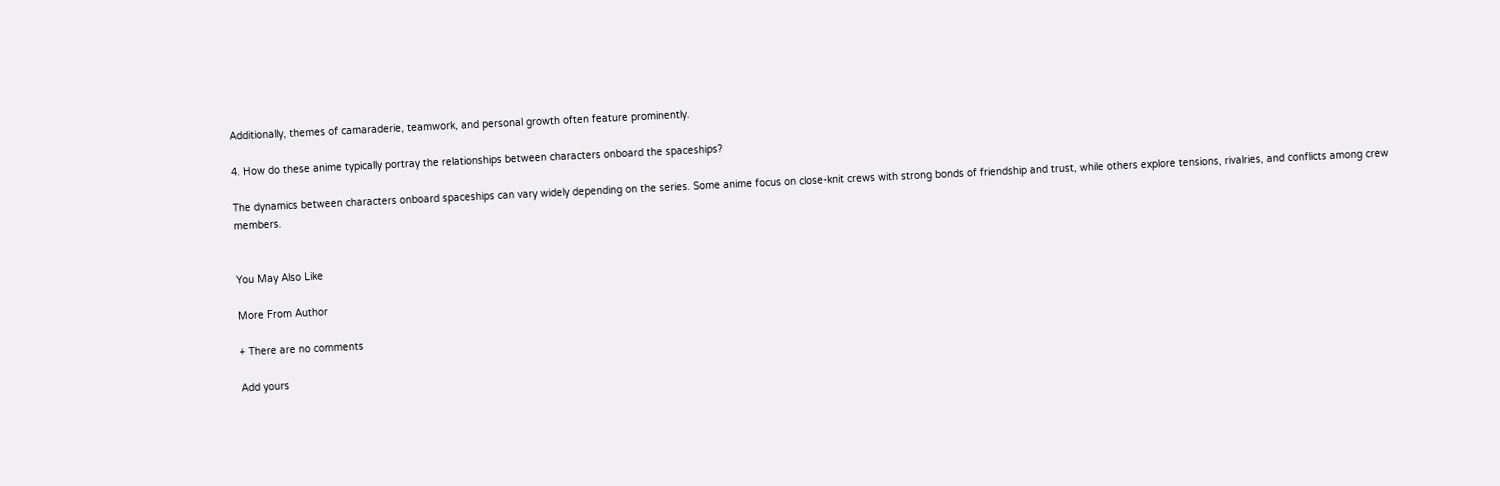Additionally, themes of camaraderie, teamwork, and personal growth often feature prominently.

4. How do these anime typically portray the relationships between characters onboard the spaceships?

The dynamics between characters onboard spaceships can vary widely depending on the series. Some anime focus on close-knit crews with strong bonds of friendship and trust, while others explore tensions, rivalries, and conflicts among crew members.


You May Also Like

More From Author

+ There are no comments

Add yours